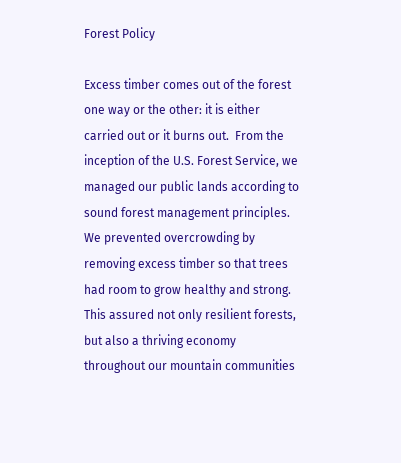Forest Policy

Excess timber comes out of the forest one way or the other: it is either carried out or it burns out.  From the inception of the U.S. Forest Service, we managed our public lands according to sound forest management principles.  We prevented overcrowding by removing excess timber so that trees had room to grow healthy and strong.  This assured not only resilient forests, but also a thriving economy throughout our mountain communities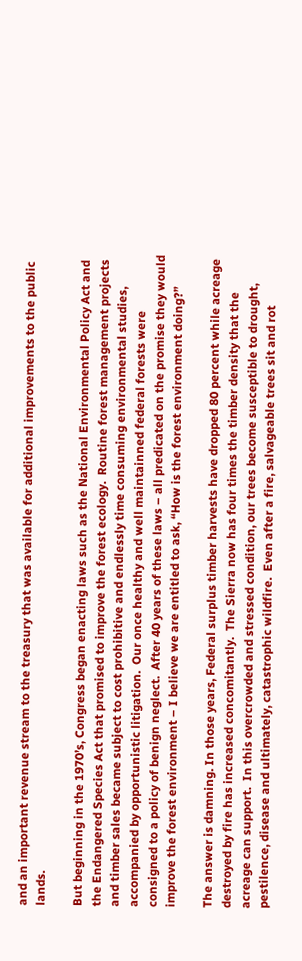and an important revenue stream to the treasury that was available for additional improvements to the public lands.

But beginning in the 1970’s, Congress began enacting laws such as the National Environmental Policy Act and the Endangered Species Act that promised to improve the forest ecology.  Routine forest management projects and timber sales became subject to cost prohibitive and endlessly time consuming environmental studies, accompanied by opportunistic litigation.  Our once healthy and well maintainned federal forests were consigned to a policy of benign neglect.  After 40 years of these laws – all predicated on the promise they would improve the forest environment – I believe we are entitled to ask, “How is the forest environment doing?”

The answer is damning. In those years, Federal surplus timber harvests have dropped 80 percent while acreage destroyed by fire has increased concomitantly.  The Sierra now has four times the timber density that the acreage can support.  In this overcrowded and stressed condition, our trees become susceptible to drought, pestilence, disease and ultimately, catastrophic wildfire.  Even after a fire, salvageable trees sit and rot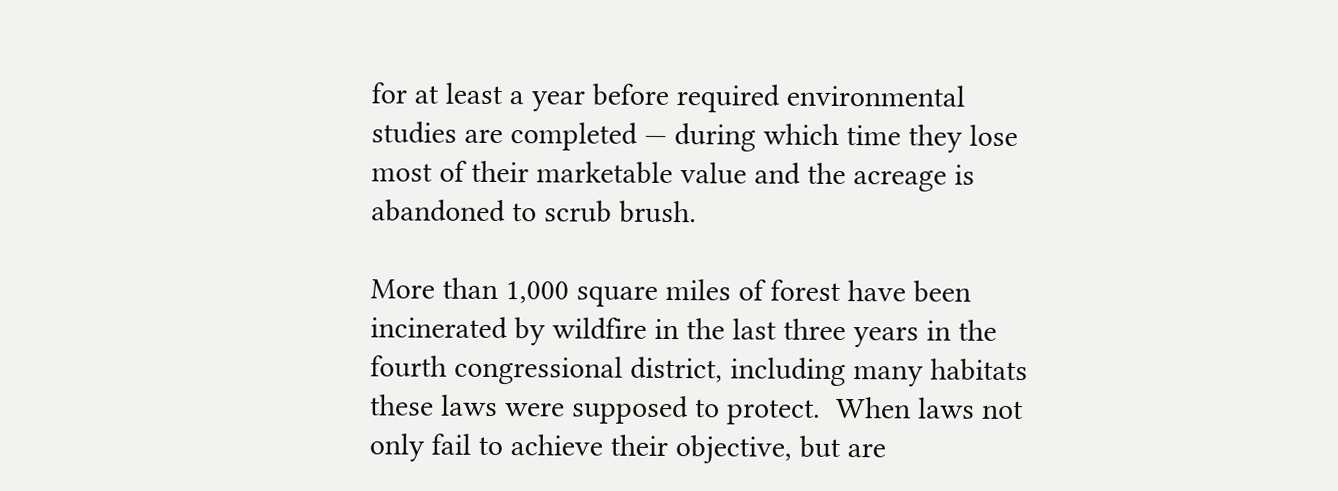for at least a year before required environmental studies are completed — during which time they lose most of their marketable value and the acreage is abandoned to scrub brush.

More than 1,000 square miles of forest have been incinerated by wildfire in the last three years in the fourth congressional district, including many habitats these laws were supposed to protect.  When laws not only fail to achieve their objective, but are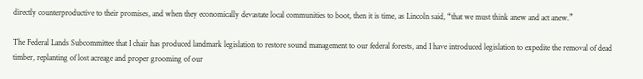directly counterproductive to their promises, and when they economically devastate local communities to boot, then it is time, as Lincoln said, “that we must think anew and act anew.”

The Federal Lands Subcommittee that I chair has produced landmark legislation to restore sound management to our federal forests, and I have introduced legislation to expedite the removal of dead timber, replanting of lost acreage and proper grooming of our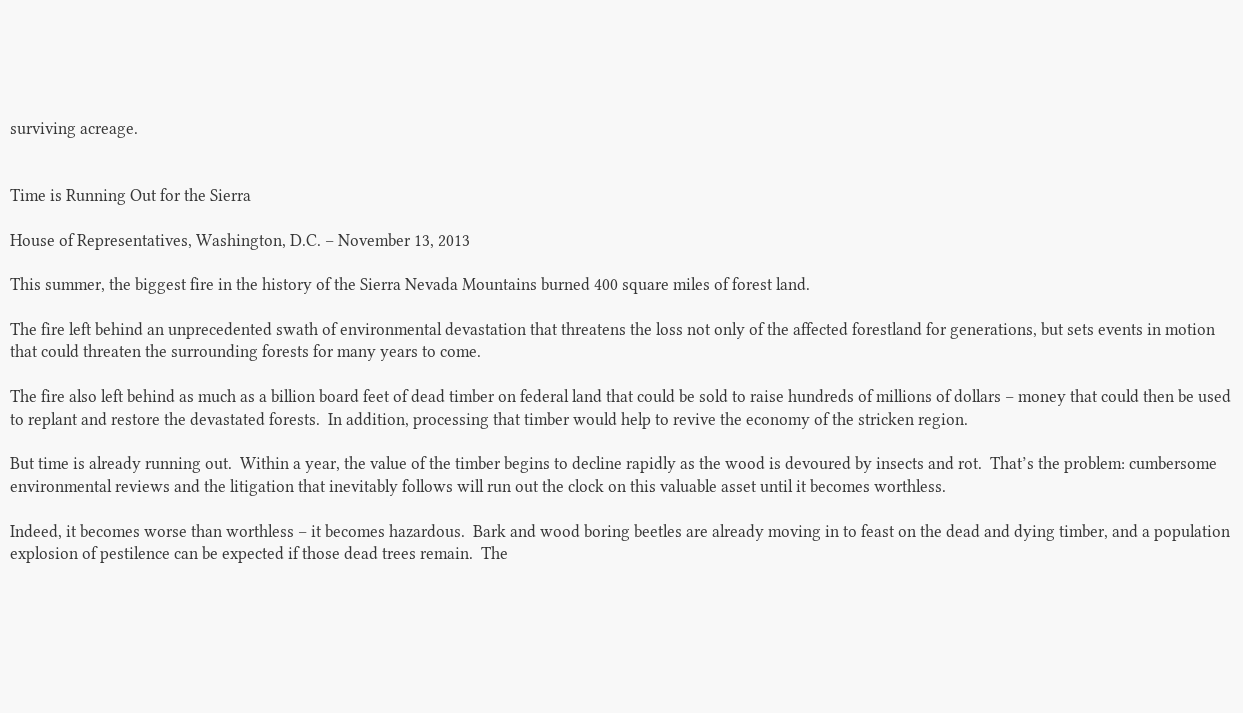surviving acreage.


Time is Running Out for the Sierra

House of Representatives, Washington, D.C. – November 13, 2013

This summer, the biggest fire in the history of the Sierra Nevada Mountains burned 400 square miles of forest land.

The fire left behind an unprecedented swath of environmental devastation that threatens the loss not only of the affected forestland for generations, but sets events in motion that could threaten the surrounding forests for many years to come.

The fire also left behind as much as a billion board feet of dead timber on federal land that could be sold to raise hundreds of millions of dollars – money that could then be used to replant and restore the devastated forests.  In addition, processing that timber would help to revive the economy of the stricken region.

But time is already running out.  Within a year, the value of the timber begins to decline rapidly as the wood is devoured by insects and rot.  That’s the problem: cumbersome environmental reviews and the litigation that inevitably follows will run out the clock on this valuable asset until it becomes worthless.

Indeed, it becomes worse than worthless – it becomes hazardous.  Bark and wood boring beetles are already moving in to feast on the dead and dying timber, and a population explosion of pestilence can be expected if those dead trees remain.  The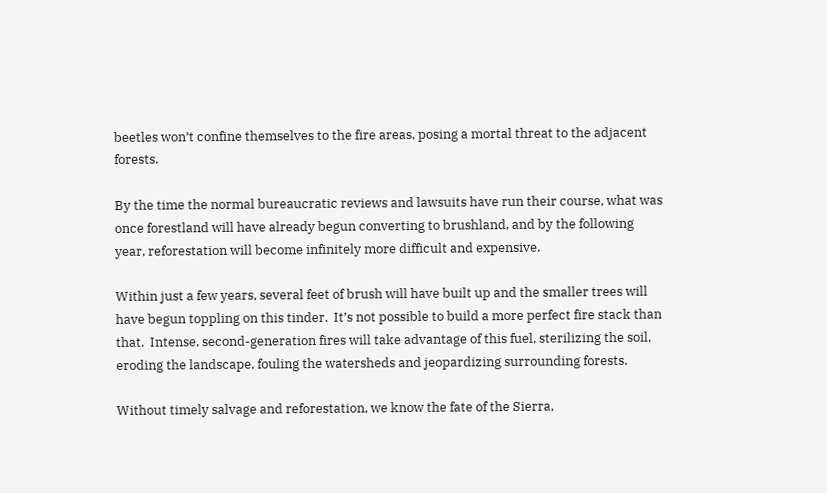beetles won’t confine themselves to the fire areas, posing a mortal threat to the adjacent forests.

By the time the normal bureaucratic reviews and lawsuits have run their course, what was once forestland will have already begun converting to brushland, and by the following year, reforestation will become infinitely more difficult and expensive.

Within just a few years, several feet of brush will have built up and the smaller trees will have begun toppling on this tinder.  It’s not possible to build a more perfect fire stack than that.  Intense, second-generation fires will take advantage of this fuel, sterilizing the soil, eroding the landscape, fouling the watersheds and jeopardizing surrounding forests.

Without timely salvage and reforestation, we know the fate of the Sierra,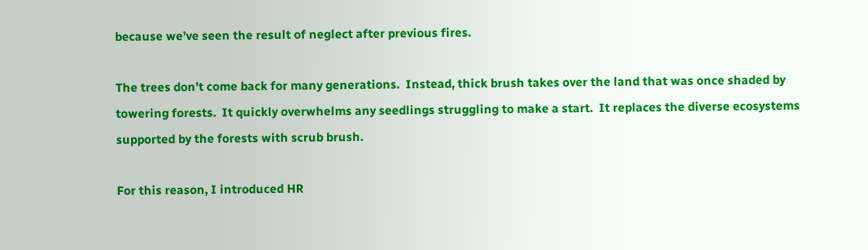because we’ve seen the result of neglect after previous fires.

The trees don’t come back for many generations.  Instead, thick brush takes over the land that was once shaded by towering forests.  It quickly overwhelms any seedlings struggling to make a start.  It replaces the diverse ecosystems supported by the forests with scrub brush.

For this reason, I introduced HR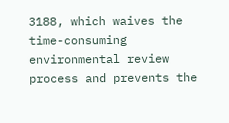3188, which waives the time-consuming environmental review process and prevents the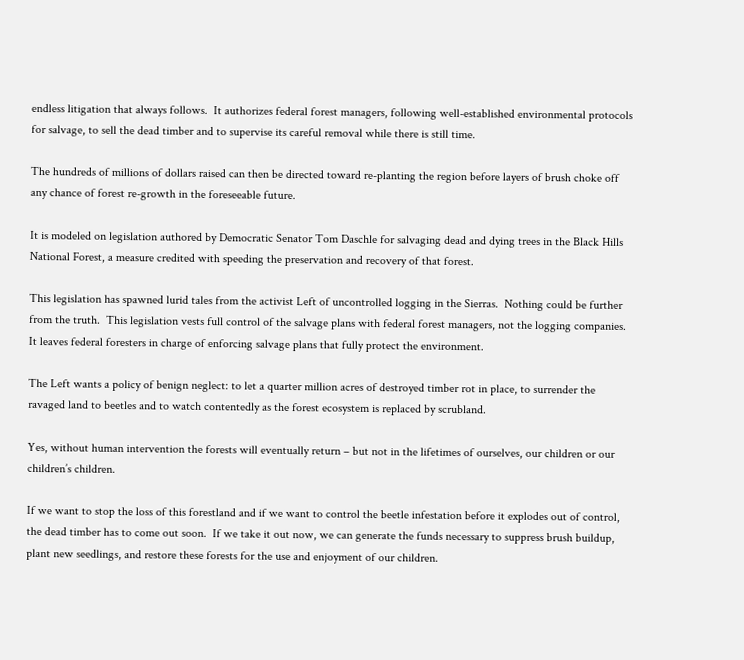endless litigation that always follows.  It authorizes federal forest managers, following well-established environmental protocols for salvage, to sell the dead timber and to supervise its careful removal while there is still time.

The hundreds of millions of dollars raised can then be directed toward re-planting the region before layers of brush choke off any chance of forest re-growth in the foreseeable future.

It is modeled on legislation authored by Democratic Senator Tom Daschle for salvaging dead and dying trees in the Black Hills National Forest, a measure credited with speeding the preservation and recovery of that forest.

This legislation has spawned lurid tales from the activist Left of uncontrolled logging in the Sierras.  Nothing could be further from the truth.  This legislation vests full control of the salvage plans with federal forest managers, not the logging companies.  It leaves federal foresters in charge of enforcing salvage plans that fully protect the environment.

The Left wants a policy of benign neglect: to let a quarter million acres of destroyed timber rot in place, to surrender the ravaged land to beetles and to watch contentedly as the forest ecosystem is replaced by scrubland.

Yes, without human intervention the forests will eventually return – but not in the lifetimes of ourselves, our children or our children’s children.

If we want to stop the loss of this forestland and if we want to control the beetle infestation before it explodes out of control, the dead timber has to come out soon.  If we take it out now, we can generate the funds necessary to suppress brush buildup, plant new seedlings, and restore these forests for the use and enjoyment of our children.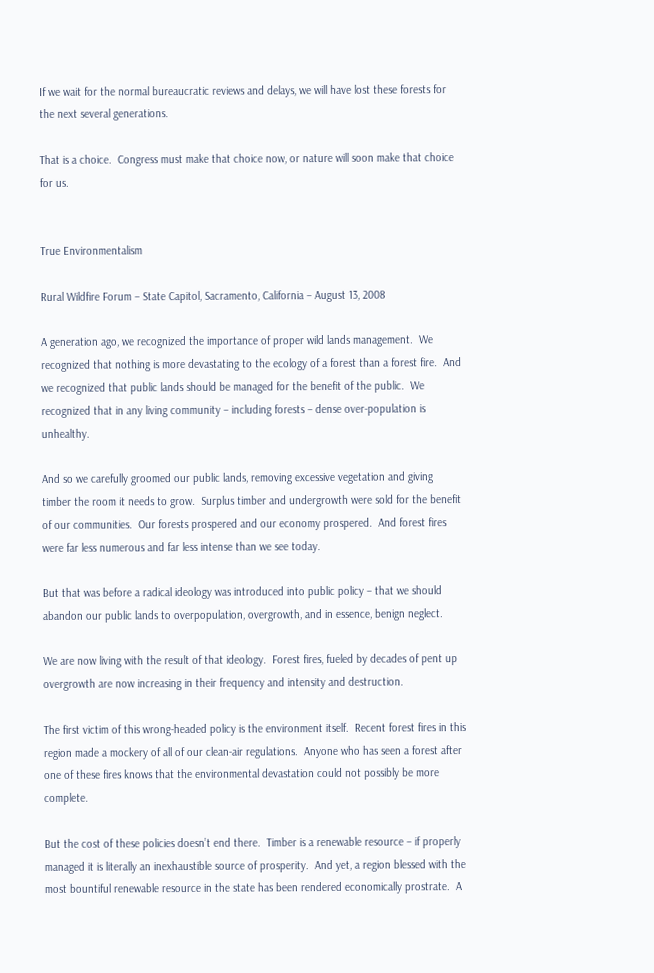If we wait for the normal bureaucratic reviews and delays, we will have lost these forests for the next several generations.

That is a choice.  Congress must make that choice now, or nature will soon make that choice for us.


True Environmentalism

Rural Wildfire Forum – State Capitol, Sacramento, California – August 13, 2008

A generation ago, we recognized the importance of proper wild lands management.  We recognized that nothing is more devastating to the ecology of a forest than a forest fire.  And we recognized that public lands should be managed for the benefit of the public.  We recognized that in any living community – including forests – dense over-population is unhealthy.

And so we carefully groomed our public lands, removing excessive vegetation and giving timber the room it needs to grow.  Surplus timber and undergrowth were sold for the benefit of our communities.  Our forests prospered and our economy prospered.  And forest fires were far less numerous and far less intense than we see today.

But that was before a radical ideology was introduced into public policy – that we should abandon our public lands to overpopulation, overgrowth, and in essence, benign neglect.

We are now living with the result of that ideology.  Forest fires, fueled by decades of pent up overgrowth are now increasing in their frequency and intensity and destruction.

The first victim of this wrong-headed policy is the environment itself.  Recent forest fires in this region made a mockery of all of our clean-air regulations.  Anyone who has seen a forest after one of these fires knows that the environmental devastation could not possibly be more complete.

But the cost of these policies doesn’t end there.  Timber is a renewable resource – if properly managed it is literally an inexhaustible source of prosperity.  And yet, a region blessed with the most bountiful renewable resource in the state has been rendered economically prostrate.  A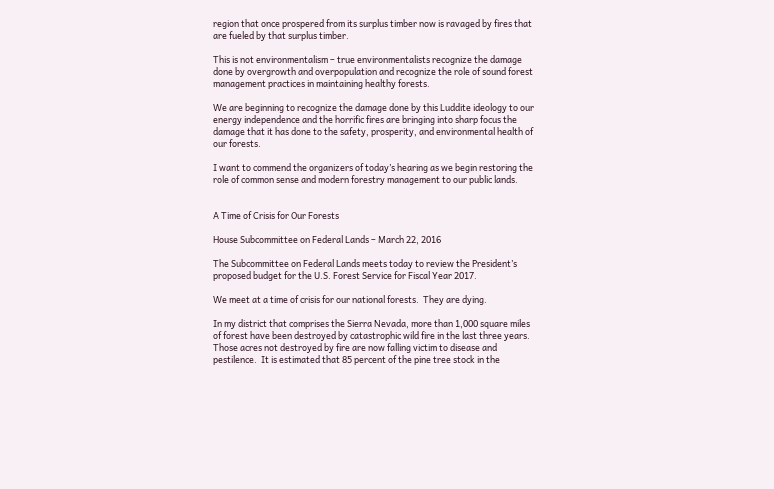region that once prospered from its surplus timber now is ravaged by fires that are fueled by that surplus timber.

This is not environmentalism – true environmentalists recognize the damage done by overgrowth and overpopulation and recognize the role of sound forest management practices in maintaining healthy forests.

We are beginning to recognize the damage done by this Luddite ideology to our energy independence and the horrific fires are bringing into sharp focus the damage that it has done to the safety, prosperity, and environmental health of our forests.

I want to commend the organizers of today’s hearing as we begin restoring the role of common sense and modern forestry management to our public lands.


A Time of Crisis for Our Forests

House Subcommittee on Federal Lands – March 22, 2016

The Subcommittee on Federal Lands meets today to review the President’s proposed budget for the U.S. Forest Service for Fiscal Year 2017.

We meet at a time of crisis for our national forests.  They are dying.

In my district that comprises the Sierra Nevada, more than 1,000 square miles of forest have been destroyed by catastrophic wild fire in the last three years.  Those acres not destroyed by fire are now falling victim to disease and pestilence.  It is estimated that 85 percent of the pine tree stock in the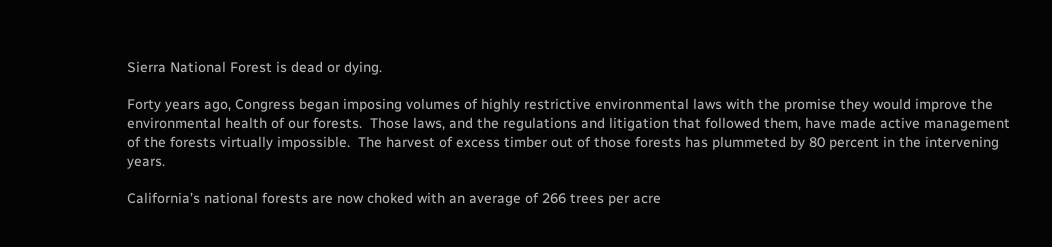Sierra National Forest is dead or dying.

Forty years ago, Congress began imposing volumes of highly restrictive environmental laws with the promise they would improve the environmental health of our forests.  Those laws, and the regulations and litigation that followed them, have made active management of the forests virtually impossible.  The harvest of excess timber out of those forests has plummeted by 80 percent in the intervening years.

California’s national forests are now choked with an average of 266 trees per acre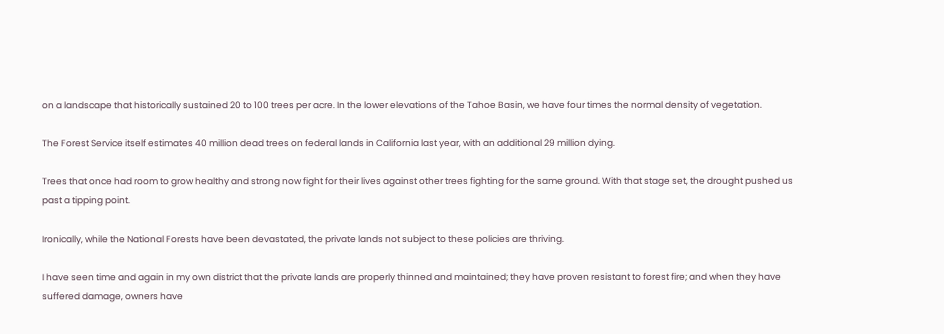on a landscape that historically sustained 20 to 100 trees per acre. In the lower elevations of the Tahoe Basin, we have four times the normal density of vegetation.

The Forest Service itself estimates 40 million dead trees on federal lands in California last year, with an additional 29 million dying.

Trees that once had room to grow healthy and strong now fight for their lives against other trees fighting for the same ground. With that stage set, the drought pushed us past a tipping point.

Ironically, while the National Forests have been devastated, the private lands not subject to these policies are thriving.

I have seen time and again in my own district that the private lands are properly thinned and maintained; they have proven resistant to forest fire; and when they have suffered damage, owners have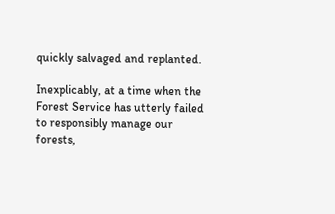quickly salvaged and replanted.

Inexplicably, at a time when the Forest Service has utterly failed to responsibly manage our forests,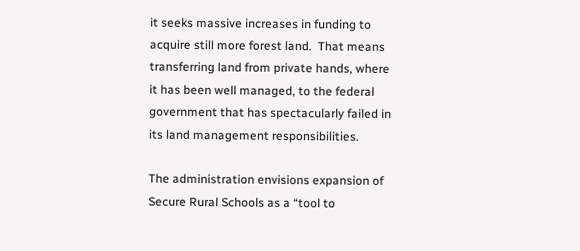it seeks massive increases in funding to acquire still more forest land.  That means transferring land from private hands, where it has been well managed, to the federal government that has spectacularly failed in its land management responsibilities.

The administration envisions expansion of Secure Rural Schools as a “tool to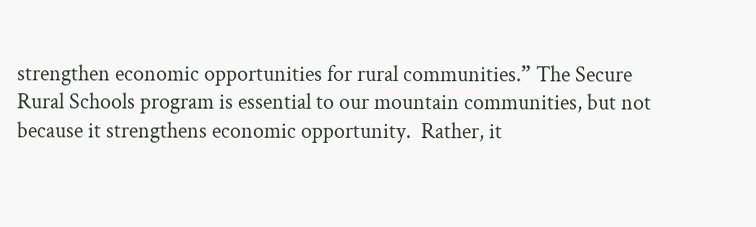strengthen economic opportunities for rural communities.” The Secure Rural Schools program is essential to our mountain communities, but not because it strengthens economic opportunity.  Rather, it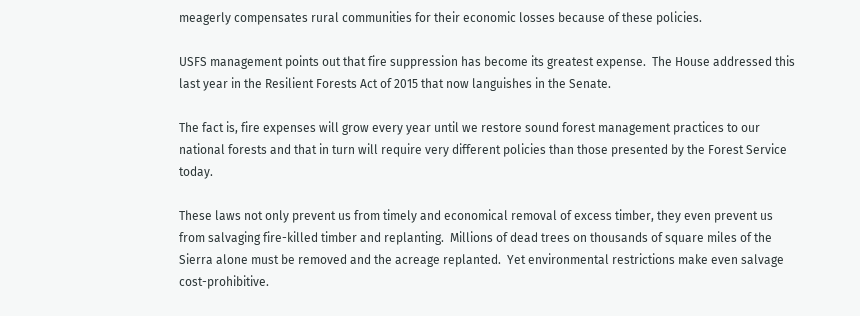meagerly compensates rural communities for their economic losses because of these policies.

USFS management points out that fire suppression has become its greatest expense.  The House addressed this last year in the Resilient Forests Act of 2015 that now languishes in the Senate.

The fact is, fire expenses will grow every year until we restore sound forest management practices to our national forests and that in turn will require very different policies than those presented by the Forest Service today.

These laws not only prevent us from timely and economical removal of excess timber, they even prevent us from salvaging fire-killed timber and replanting.  Millions of dead trees on thousands of square miles of the Sierra alone must be removed and the acreage replanted.  Yet environmental restrictions make even salvage cost-prohibitive.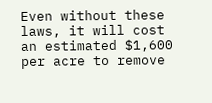Even without these laws, it will cost an estimated $1,600 per acre to remove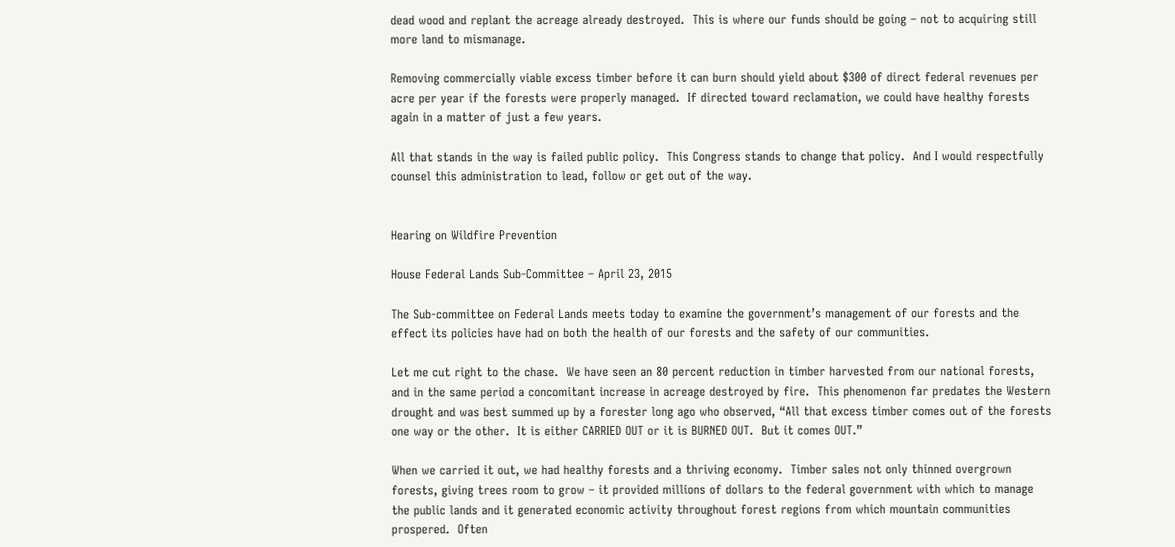dead wood and replant the acreage already destroyed.  This is where our funds should be going – not to acquiring still more land to mismanage.

Removing commercially viable excess timber before it can burn should yield about $300 of direct federal revenues per acre per year if the forests were properly managed.  If directed toward reclamation, we could have healthy forests again in a matter of just a few years.

All that stands in the way is failed public policy.  This Congress stands to change that policy.  And I would respectfully counsel this administration to lead, follow or get out of the way.


Hearing on Wildfire Prevention

House Federal Lands Sub-Committee – April 23, 2015

The Sub-committee on Federal Lands meets today to examine the government’s management of our forests and the effect its policies have had on both the health of our forests and the safety of our communities.

Let me cut right to the chase.  We have seen an 80 percent reduction in timber harvested from our national forests, and in the same period a concomitant increase in acreage destroyed by fire.  This phenomenon far predates the Western drought and was best summed up by a forester long ago who observed, “All that excess timber comes out of the forests one way or the other.  It is either CARRIED OUT or it is BURNED OUT.  But it comes OUT.”

When we carried it out, we had healthy forests and a thriving economy.  Timber sales not only thinned overgrown forests, giving trees room to grow – it provided millions of dollars to the federal government with which to manage the public lands and it generated economic activity throughout forest regions from which mountain communities prospered.  Often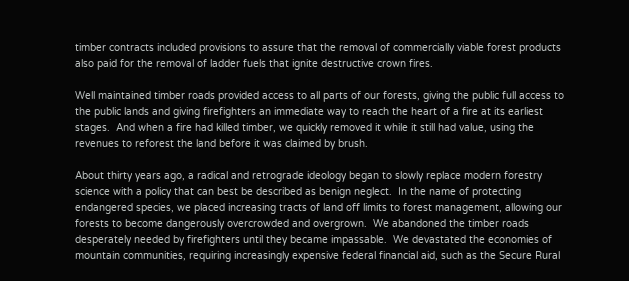timber contracts included provisions to assure that the removal of commercially viable forest products also paid for the removal of ladder fuels that ignite destructive crown fires.

Well maintained timber roads provided access to all parts of our forests, giving the public full access to the public lands and giving firefighters an immediate way to reach the heart of a fire at its earliest stages.  And when a fire had killed timber, we quickly removed it while it still had value, using the revenues to reforest the land before it was claimed by brush.

About thirty years ago, a radical and retrograde ideology began to slowly replace modern forestry science with a policy that can best be described as benign neglect.  In the name of protecting endangered species, we placed increasing tracts of land off limits to forest management, allowing our forests to become dangerously overcrowded and overgrown.  We abandoned the timber roads desperately needed by firefighters until they became impassable.  We devastated the economies of mountain communities, requiring increasingly expensive federal financial aid, such as the Secure Rural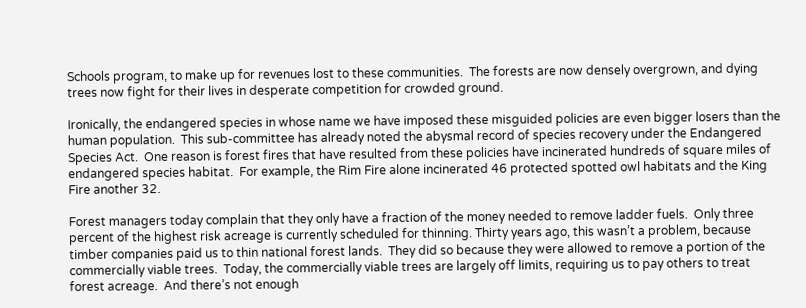Schools program, to make up for revenues lost to these communities.  The forests are now densely overgrown, and dying trees now fight for their lives in desperate competition for crowded ground.

Ironically, the endangered species in whose name we have imposed these misguided policies are even bigger losers than the human population.  This sub-committee has already noted the abysmal record of species recovery under the Endangered Species Act.  One reason is forest fires that have resulted from these policies have incinerated hundreds of square miles of endangered species habitat.  For example, the Rim Fire alone incinerated 46 protected spotted owl habitats and the King Fire another 32.

Forest managers today complain that they only have a fraction of the money needed to remove ladder fuels.  Only three percent of the highest risk acreage is currently scheduled for thinning. Thirty years ago, this wasn’t a problem, because timber companies paid us to thin national forest lands.  They did so because they were allowed to remove a portion of the commercially viable trees.  Today, the commercially viable trees are largely off limits, requiring us to pay others to treat forest acreage.  And there’s not enough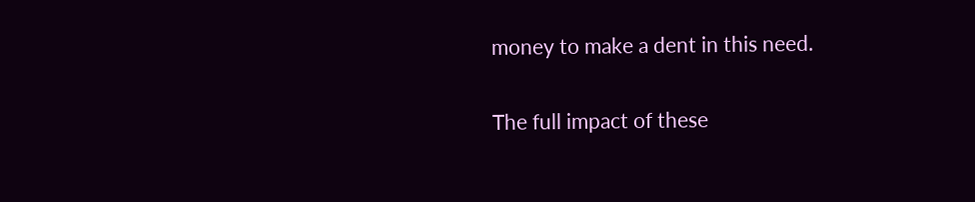money to make a dent in this need.

The full impact of these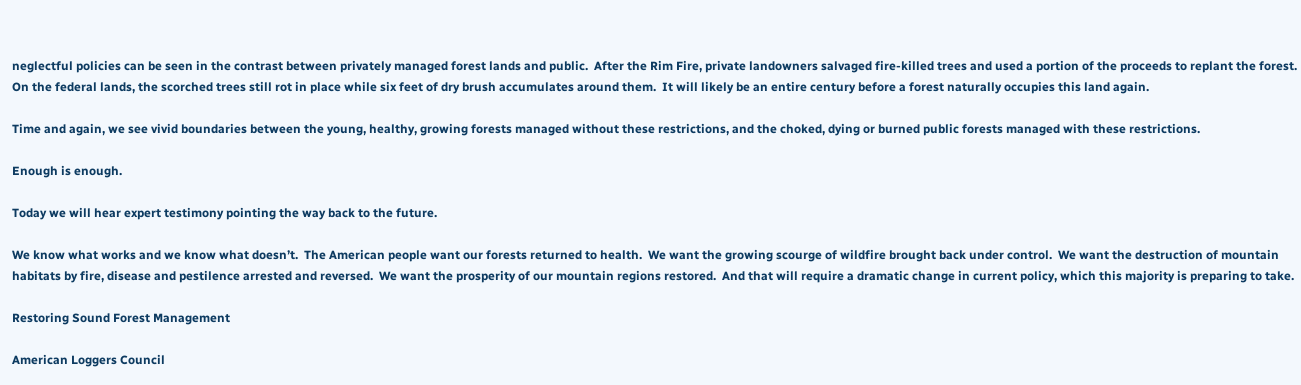neglectful policies can be seen in the contrast between privately managed forest lands and public.  After the Rim Fire, private landowners salvaged fire-killed trees and used a portion of the proceeds to replant the forest.  On the federal lands, the scorched trees still rot in place while six feet of dry brush accumulates around them.  It will likely be an entire century before a forest naturally occupies this land again.

Time and again, we see vivid boundaries between the young, healthy, growing forests managed without these restrictions, and the choked, dying or burned public forests managed with these restrictions.

Enough is enough.

Today we will hear expert testimony pointing the way back to the future.

We know what works and we know what doesn’t.  The American people want our forests returned to health.  We want the growing scourge of wildfire brought back under control.  We want the destruction of mountain habitats by fire, disease and pestilence arrested and reversed.  We want the prosperity of our mountain regions restored.  And that will require a dramatic change in current policy, which this majority is preparing to take.

Restoring Sound Forest Management

American Loggers Council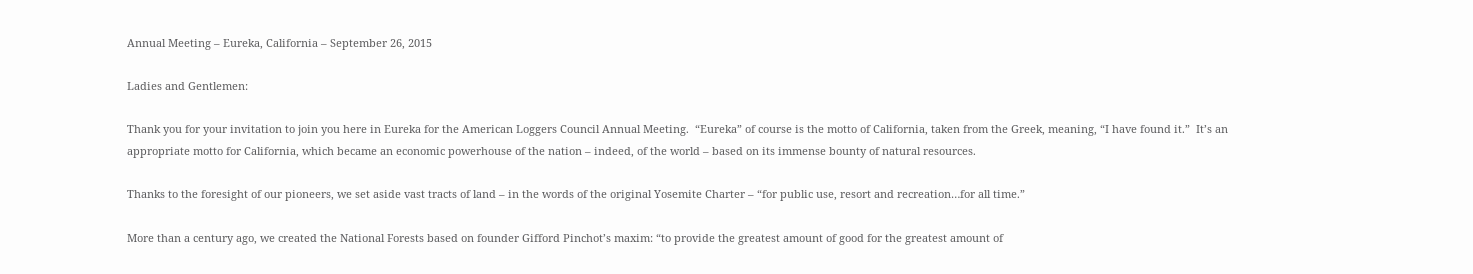Annual Meeting – Eureka, California – September 26, 2015

Ladies and Gentlemen:

Thank you for your invitation to join you here in Eureka for the American Loggers Council Annual Meeting.  “Eureka” of course is the motto of California, taken from the Greek, meaning, “I have found it.”  It’s an appropriate motto for California, which became an economic powerhouse of the nation – indeed, of the world – based on its immense bounty of natural resources.

Thanks to the foresight of our pioneers, we set aside vast tracts of land – in the words of the original Yosemite Charter – “for public use, resort and recreation…for all time.”

More than a century ago, we created the National Forests based on founder Gifford Pinchot’s maxim: “to provide the greatest amount of good for the greatest amount of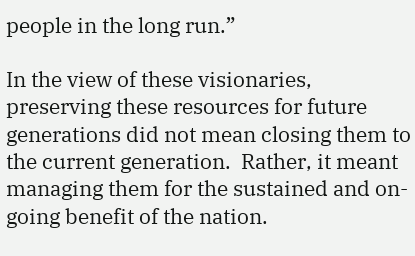people in the long run.”

In the view of these visionaries, preserving these resources for future generations did not mean closing them to the current generation.  Rather, it meant managing them for the sustained and on-going benefit of the nation.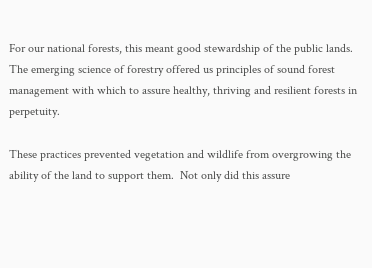For our national forests, this meant good stewardship of the public lands.  The emerging science of forestry offered us principles of sound forest management with which to assure healthy, thriving and resilient forests in perpetuity.

These practices prevented vegetation and wildlife from overgrowing the ability of the land to support them.  Not only did this assure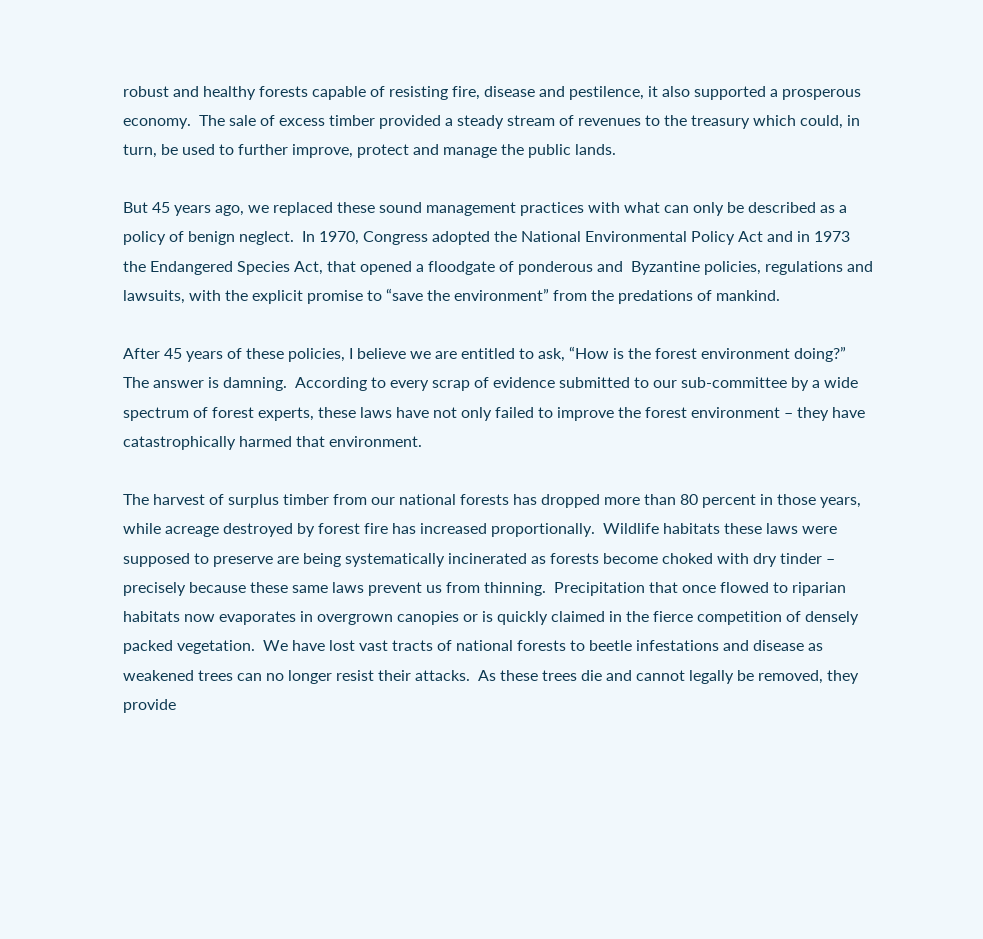robust and healthy forests capable of resisting fire, disease and pestilence, it also supported a prosperous economy.  The sale of excess timber provided a steady stream of revenues to the treasury which could, in turn, be used to further improve, protect and manage the public lands.

But 45 years ago, we replaced these sound management practices with what can only be described as a policy of benign neglect.  In 1970, Congress adopted the National Environmental Policy Act and in 1973 the Endangered Species Act, that opened a floodgate of ponderous and  Byzantine policies, regulations and lawsuits, with the explicit promise to “save the environment” from the predations of mankind.

After 45 years of these policies, I believe we are entitled to ask, “How is the forest environment doing?”  The answer is damning.  According to every scrap of evidence submitted to our sub-committee by a wide spectrum of forest experts, these laws have not only failed to improve the forest environment – they have catastrophically harmed that environment.

The harvest of surplus timber from our national forests has dropped more than 80 percent in those years, while acreage destroyed by forest fire has increased proportionally.  Wildlife habitats these laws were supposed to preserve are being systematically incinerated as forests become choked with dry tinder – precisely because these same laws prevent us from thinning.  Precipitation that once flowed to riparian habitats now evaporates in overgrown canopies or is quickly claimed in the fierce competition of densely packed vegetation.  We have lost vast tracts of national forests to beetle infestations and disease as weakened trees can no longer resist their attacks.  As these trees die and cannot legally be removed, they provide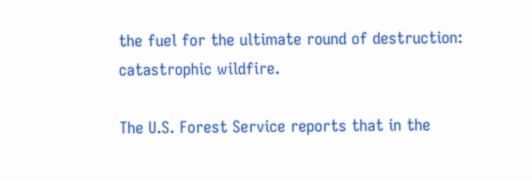the fuel for the ultimate round of destruction: catastrophic wildfire.

The U.S. Forest Service reports that in the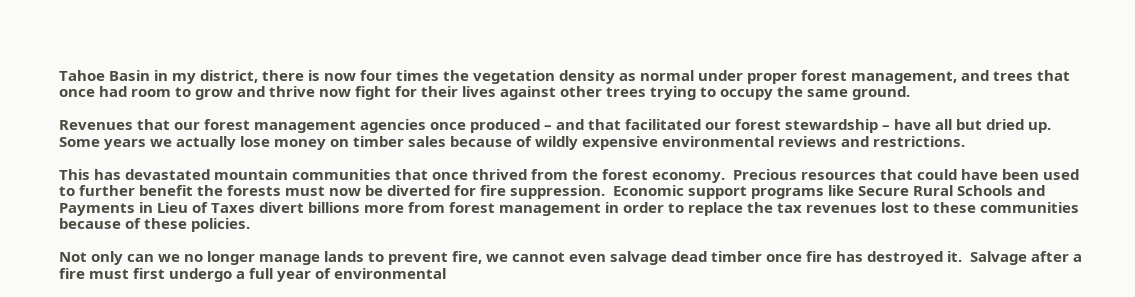Tahoe Basin in my district, there is now four times the vegetation density as normal under proper forest management, and trees that once had room to grow and thrive now fight for their lives against other trees trying to occupy the same ground.

Revenues that our forest management agencies once produced – and that facilitated our forest stewardship – have all but dried up.  Some years we actually lose money on timber sales because of wildly expensive environmental reviews and restrictions.

This has devastated mountain communities that once thrived from the forest economy.  Precious resources that could have been used to further benefit the forests must now be diverted for fire suppression.  Economic support programs like Secure Rural Schools and Payments in Lieu of Taxes divert billions more from forest management in order to replace the tax revenues lost to these communities because of these policies.

Not only can we no longer manage lands to prevent fire, we cannot even salvage dead timber once fire has destroyed it.  Salvage after a fire must first undergo a full year of environmental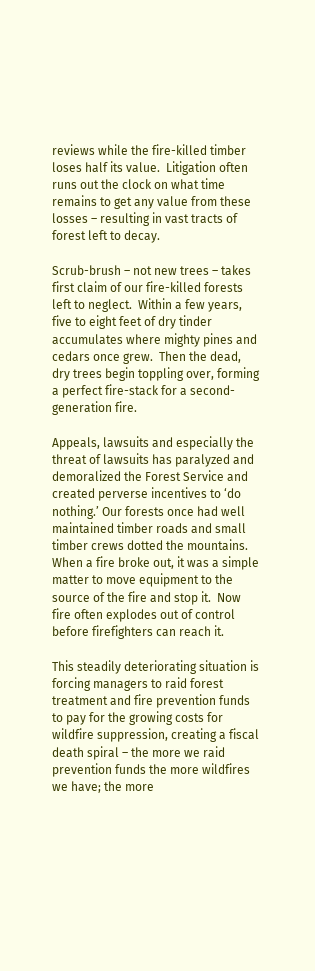reviews while the fire-killed timber loses half its value.  Litigation often runs out the clock on what time remains to get any value from these losses – resulting in vast tracts of forest left to decay.

Scrub-brush – not new trees – takes first claim of our fire-killed forests left to neglect.  Within a few years, five to eight feet of dry tinder accumulates where mighty pines and cedars once grew.  Then the dead, dry trees begin toppling over, forming a perfect fire-stack for a second-generation fire.

Appeals, lawsuits and especially the threat of lawsuits has paralyzed and demoralized the Forest Service and created perverse incentives to ‘do nothing.’ Our forests once had well maintained timber roads and small timber crews dotted the mountains.  When a fire broke out, it was a simple matter to move equipment to the source of the fire and stop it.  Now fire often explodes out of control before firefighters can reach it.

This steadily deteriorating situation is forcing managers to raid forest treatment and fire prevention funds to pay for the growing costs for wildfire suppression, creating a fiscal death spiral – the more we raid prevention funds the more wildfires we have; the more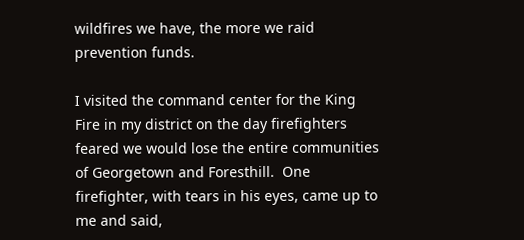wildfires we have, the more we raid prevention funds.

I visited the command center for the King Fire in my district on the day firefighters feared we would lose the entire communities of Georgetown and Foresthill.  One firefighter, with tears in his eyes, came up to me and said,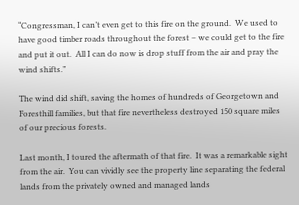“Congressman, I can’t even get to this fire on the ground.  We used to have good timber roads throughout the forest – we could get to the fire and put it out.  All I can do now is drop stuff from the air and pray the wind shifts.”

The wind did shift, saving the homes of hundreds of Georgetown and Foresthill families, but that fire nevertheless destroyed 150 square miles of our precious forests.

Last month, I toured the aftermath of that fire.  It was a remarkable sight from the air.  You can vividly see the property line separating the federal lands from the privately owned and managed lands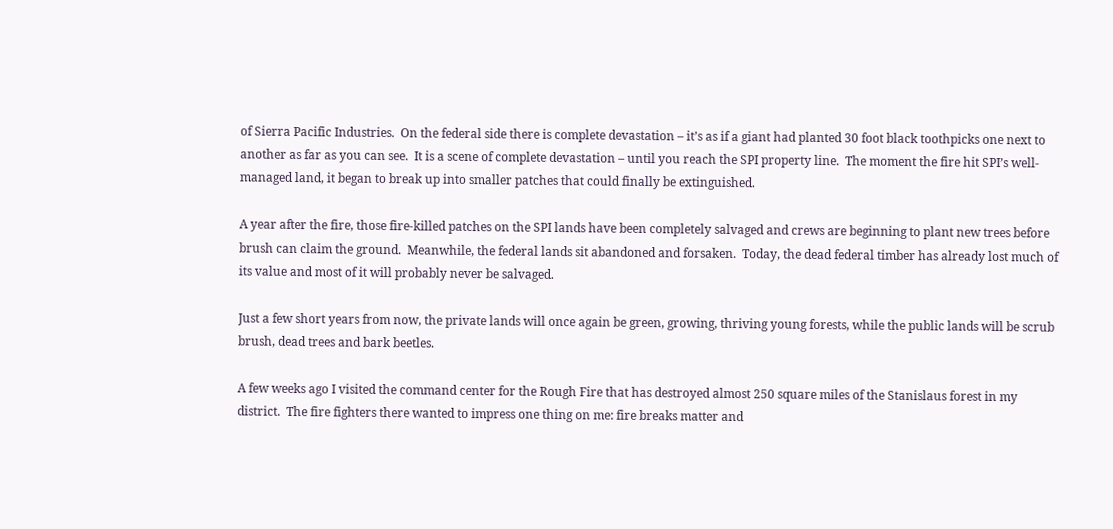of Sierra Pacific Industries.  On the federal side there is complete devastation – it’s as if a giant had planted 30 foot black toothpicks one next to another as far as you can see.  It is a scene of complete devastation – until you reach the SPI property line.  The moment the fire hit SPI’s well-managed land, it began to break up into smaller patches that could finally be extinguished.

A year after the fire, those fire-killed patches on the SPI lands have been completely salvaged and crews are beginning to plant new trees before brush can claim the ground.  Meanwhile, the federal lands sit abandoned and forsaken.  Today, the dead federal timber has already lost much of its value and most of it will probably never be salvaged.

Just a few short years from now, the private lands will once again be green, growing, thriving young forests, while the public lands will be scrub brush, dead trees and bark beetles.

A few weeks ago I visited the command center for the Rough Fire that has destroyed almost 250 square miles of the Stanislaus forest in my district.  The fire fighters there wanted to impress one thing on me: fire breaks matter and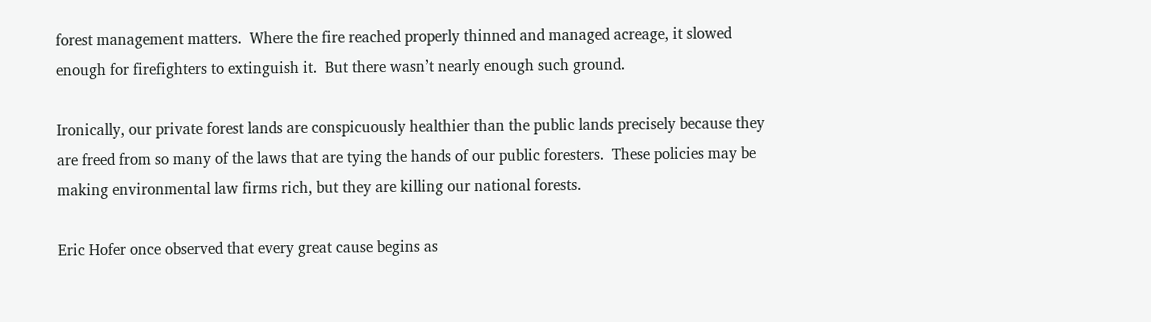forest management matters.  Where the fire reached properly thinned and managed acreage, it slowed enough for firefighters to extinguish it.  But there wasn’t nearly enough such ground.

Ironically, our private forest lands are conspicuously healthier than the public lands precisely because they are freed from so many of the laws that are tying the hands of our public foresters.  These policies may be making environmental law firms rich, but they are killing our national forests.

Eric Hofer once observed that every great cause begins as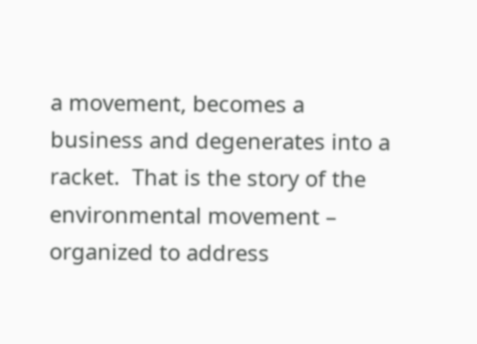a movement, becomes a business and degenerates into a racket.  That is the story of the environmental movement – organized to address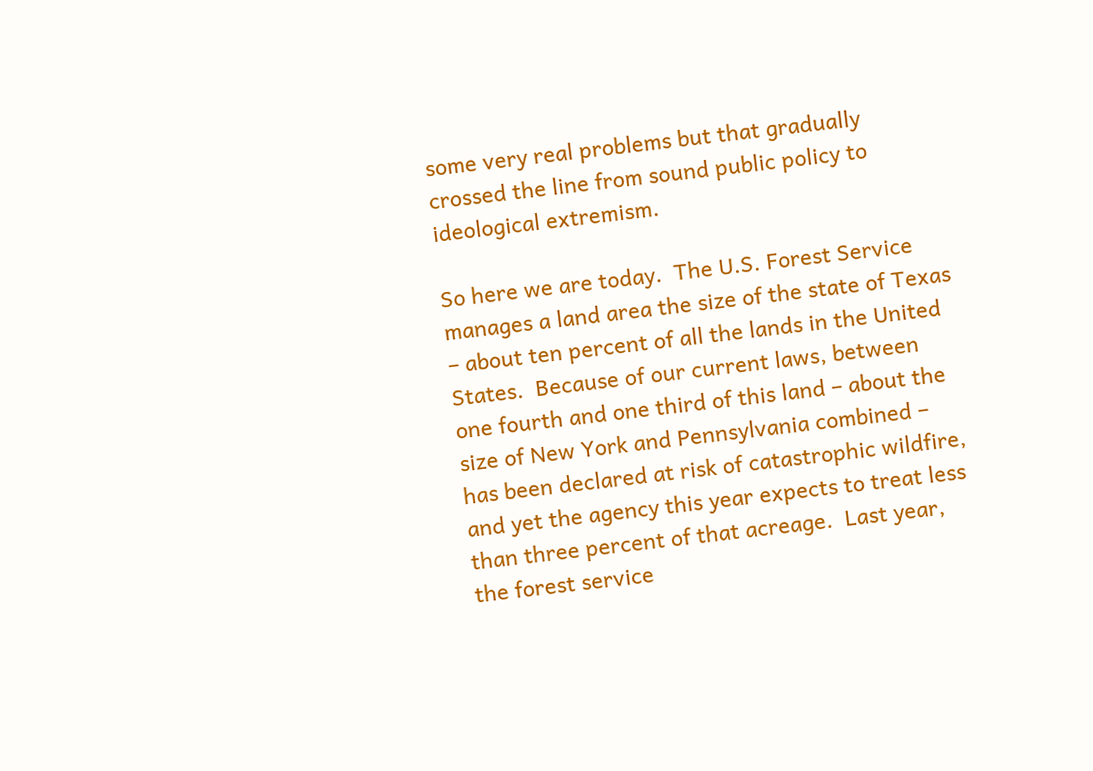some very real problems but that gradually crossed the line from sound public policy to ideological extremism.

So here we are today.  The U.S. Forest Service manages a land area the size of the state of Texas – about ten percent of all the lands in the United States.  Because of our current laws, between one fourth and one third of this land – about the size of New York and Pennsylvania combined – has been declared at risk of catastrophic wildfire, and yet the agency this year expects to treat less than three percent of that acreage.  Last year, the forest service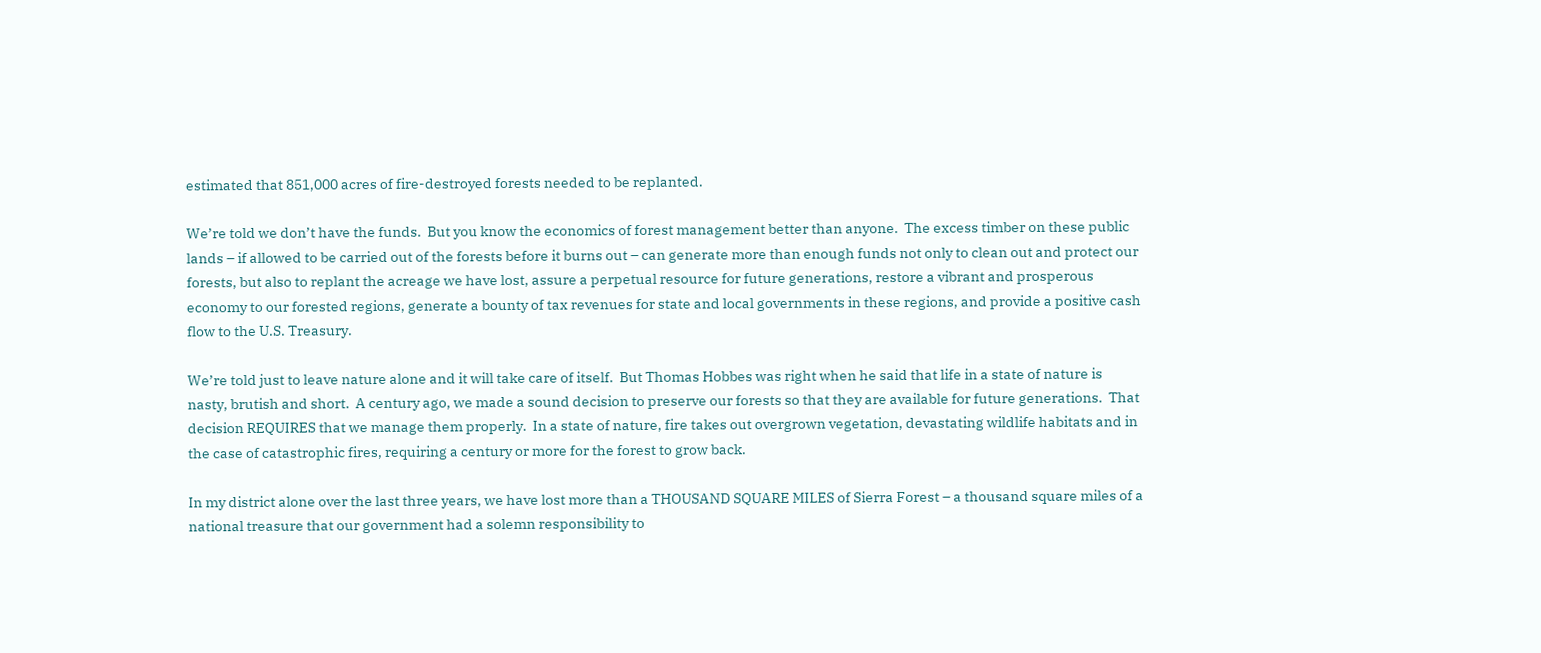estimated that 851,000 acres of fire-destroyed forests needed to be replanted.

We’re told we don’t have the funds.  But you know the economics of forest management better than anyone.  The excess timber on these public lands – if allowed to be carried out of the forests before it burns out – can generate more than enough funds not only to clean out and protect our forests, but also to replant the acreage we have lost, assure a perpetual resource for future generations, restore a vibrant and prosperous economy to our forested regions, generate a bounty of tax revenues for state and local governments in these regions, and provide a positive cash flow to the U.S. Treasury.

We’re told just to leave nature alone and it will take care of itself.  But Thomas Hobbes was right when he said that life in a state of nature is nasty, brutish and short.  A century ago, we made a sound decision to preserve our forests so that they are available for future generations.  That decision REQUIRES that we manage them properly.  In a state of nature, fire takes out overgrown vegetation, devastating wildlife habitats and in the case of catastrophic fires, requiring a century or more for the forest to grow back.

In my district alone over the last three years, we have lost more than a THOUSAND SQUARE MILES of Sierra Forest – a thousand square miles of a national treasure that our government had a solemn responsibility to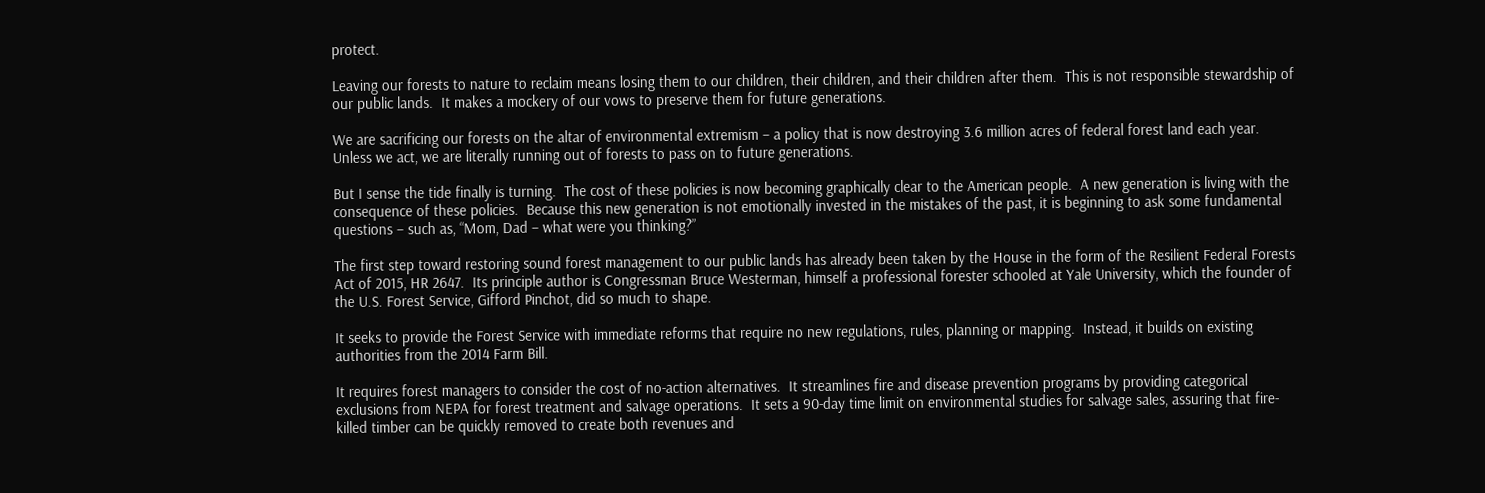protect.

Leaving our forests to nature to reclaim means losing them to our children, their children, and their children after them.  This is not responsible stewardship of our public lands.  It makes a mockery of our vows to preserve them for future generations.

We are sacrificing our forests on the altar of environmental extremism – a policy that is now destroying 3.6 million acres of federal forest land each year.  Unless we act, we are literally running out of forests to pass on to future generations.

But I sense the tide finally is turning.  The cost of these policies is now becoming graphically clear to the American people.  A new generation is living with the consequence of these policies.  Because this new generation is not emotionally invested in the mistakes of the past, it is beginning to ask some fundamental questions – such as, “Mom, Dad – what were you thinking?”

The first step toward restoring sound forest management to our public lands has already been taken by the House in the form of the Resilient Federal Forests Act of 2015, HR 2647.  Its principle author is Congressman Bruce Westerman, himself a professional forester schooled at Yale University, which the founder of the U.S. Forest Service, Gifford Pinchot, did so much to shape.

It seeks to provide the Forest Service with immediate reforms that require no new regulations, rules, planning or mapping.  Instead, it builds on existing authorities from the 2014 Farm Bill.

It requires forest managers to consider the cost of no-action alternatives.  It streamlines fire and disease prevention programs by providing categorical exclusions from NEPA for forest treatment and salvage operations.  It sets a 90-day time limit on environmental studies for salvage sales, assuring that fire-killed timber can be quickly removed to create both revenues and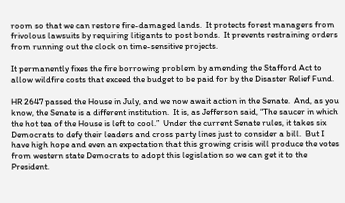room so that we can restore fire-damaged lands.  It protects forest managers from frivolous lawsuits by requiring litigants to post bonds.  It prevents restraining orders from running out the clock on time-sensitive projects.

It permanently fixes the fire borrowing problem by amending the Stafford Act to allow wildfire costs that exceed the budget to be paid for by the Disaster Relief Fund.

HR 2647 passed the House in July, and we now await action in the Senate.  And, as you know, the Senate is a different institution.  It is, as Jefferson said, “The saucer in which the hot tea of the House is left to cool.”  Under the current Senate rules, it takes six Democrats to defy their leaders and cross party lines just to consider a bill.  But I have high hope and even an expectation that this growing crisis will produce the votes from western state Democrats to adopt this legislation so we can get it to the President.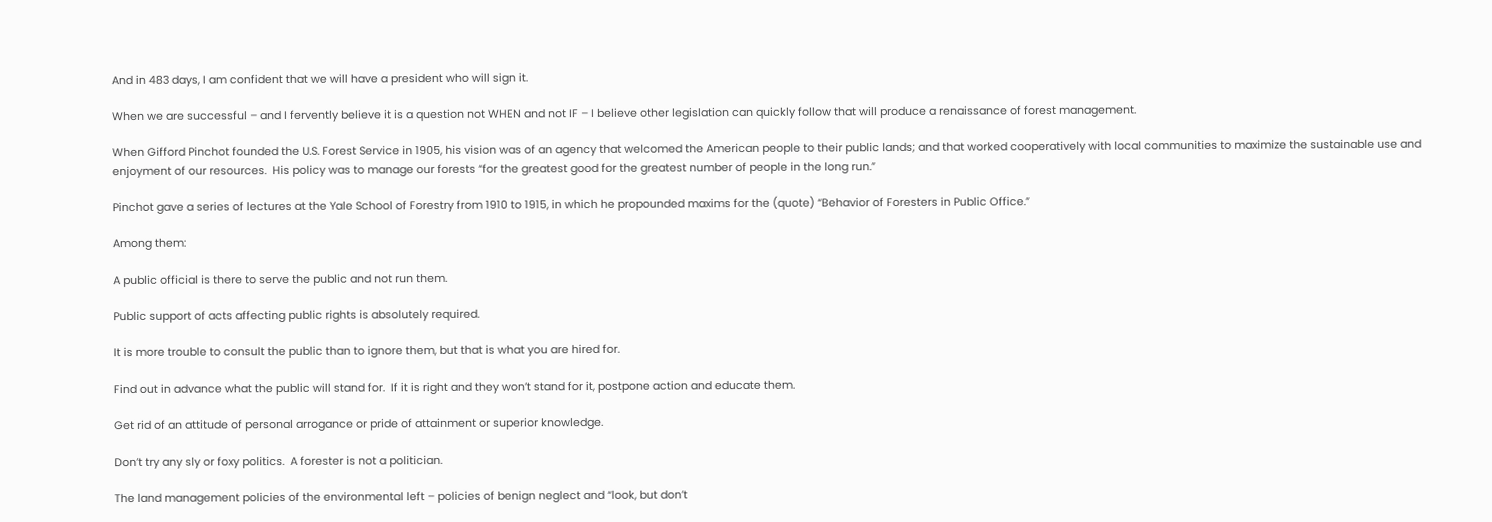And in 483 days, I am confident that we will have a president who will sign it.

When we are successful – and I fervently believe it is a question not WHEN and not IF – I believe other legislation can quickly follow that will produce a renaissance of forest management.

When Gifford Pinchot founded the U.S. Forest Service in 1905, his vision was of an agency that welcomed the American people to their public lands; and that worked cooperatively with local communities to maximize the sustainable use and enjoyment of our resources.  His policy was to manage our forests “for the greatest good for the greatest number of people in the long run.”

Pinchot gave a series of lectures at the Yale School of Forestry from 1910 to 1915, in which he propounded maxims for the (quote) “Behavior of Foresters in Public Office.”

Among them:

A public official is there to serve the public and not run them.

Public support of acts affecting public rights is absolutely required.

It is more trouble to consult the public than to ignore them, but that is what you are hired for.

Find out in advance what the public will stand for.  If it is right and they won’t stand for it, postpone action and educate them.

Get rid of an attitude of personal arrogance or pride of attainment or superior knowledge.

Don’t try any sly or foxy politics.  A forester is not a politician.

The land management policies of the environmental left – policies of benign neglect and “look, but don’t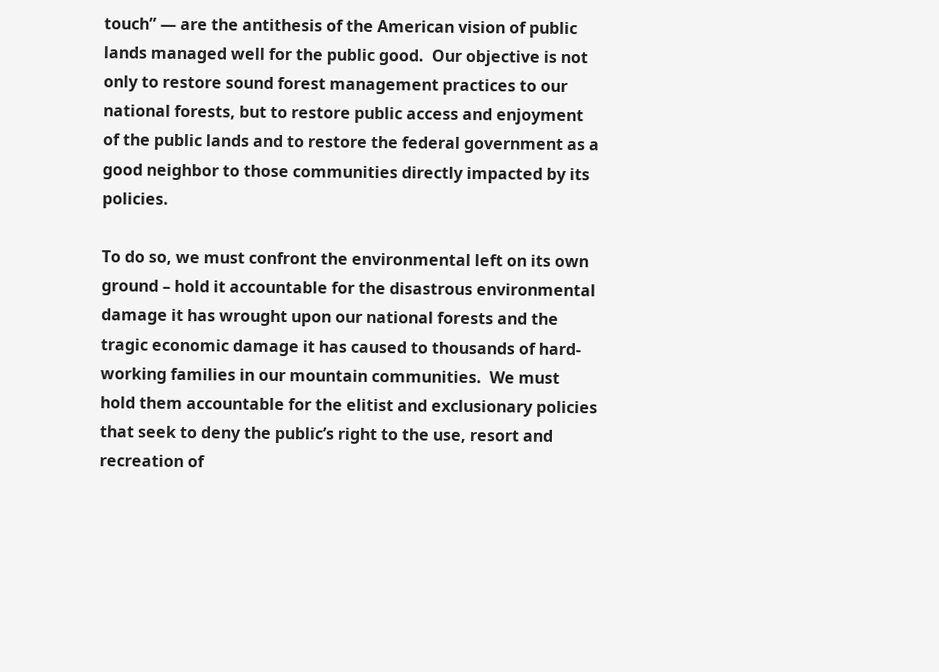touch” — are the antithesis of the American vision of public lands managed well for the public good.  Our objective is not only to restore sound forest management practices to our national forests, but to restore public access and enjoyment of the public lands and to restore the federal government as a good neighbor to those communities directly impacted by its policies.

To do so, we must confront the environmental left on its own ground – hold it accountable for the disastrous environmental damage it has wrought upon our national forests and the tragic economic damage it has caused to thousands of hard-working families in our mountain communities.  We must hold them accountable for the elitist and exclusionary policies that seek to deny the public’s right to the use, resort and recreation of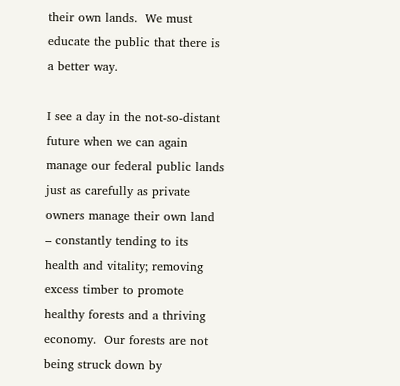their own lands.  We must educate the public that there is a better way.

I see a day in the not-so-distant future when we can again manage our federal public lands just as carefully as private owners manage their own land – constantly tending to its health and vitality; removing excess timber to promote healthy forests and a thriving economy.  Our forests are not being struck down by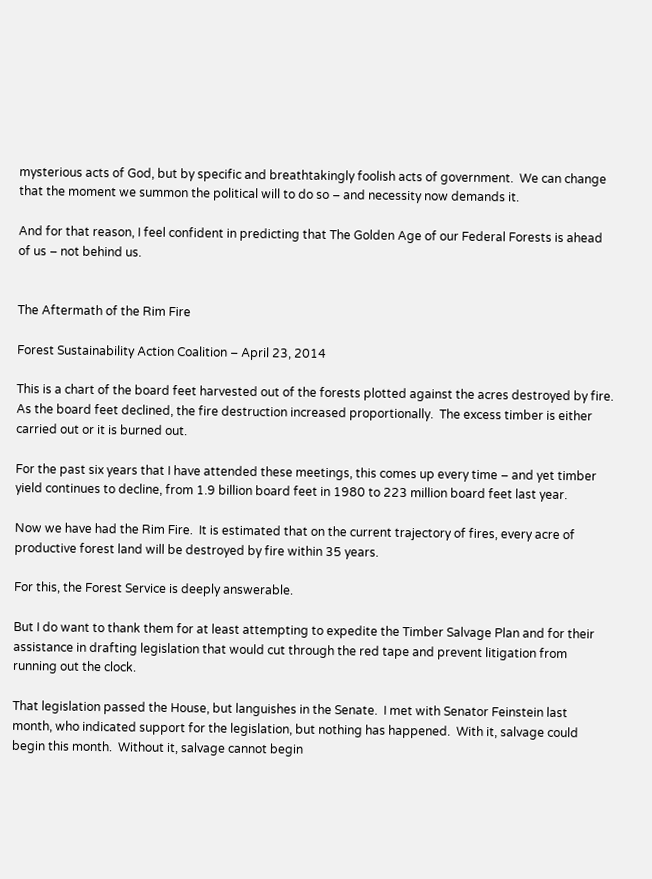mysterious acts of God, but by specific and breathtakingly foolish acts of government.  We can change that the moment we summon the political will to do so – and necessity now demands it.

And for that reason, I feel confident in predicting that The Golden Age of our Federal Forests is ahead of us – not behind us.


The Aftermath of the Rim Fire

Forest Sustainability Action Coalition – April 23, 2014

This is a chart of the board feet harvested out of the forests plotted against the acres destroyed by fire.  As the board feet declined, the fire destruction increased proportionally.  The excess timber is either carried out or it is burned out.

For the past six years that I have attended these meetings, this comes up every time – and yet timber yield continues to decline, from 1.9 billion board feet in 1980 to 223 million board feet last year.

Now we have had the Rim Fire.  It is estimated that on the current trajectory of fires, every acre of productive forest land will be destroyed by fire within 35 years.

For this, the Forest Service is deeply answerable.

But I do want to thank them for at least attempting to expedite the Timber Salvage Plan and for their assistance in drafting legislation that would cut through the red tape and prevent litigation from running out the clock.

That legislation passed the House, but languishes in the Senate.  I met with Senator Feinstein last month, who indicated support for the legislation, but nothing has happened.  With it, salvage could begin this month.  Without it, salvage cannot begin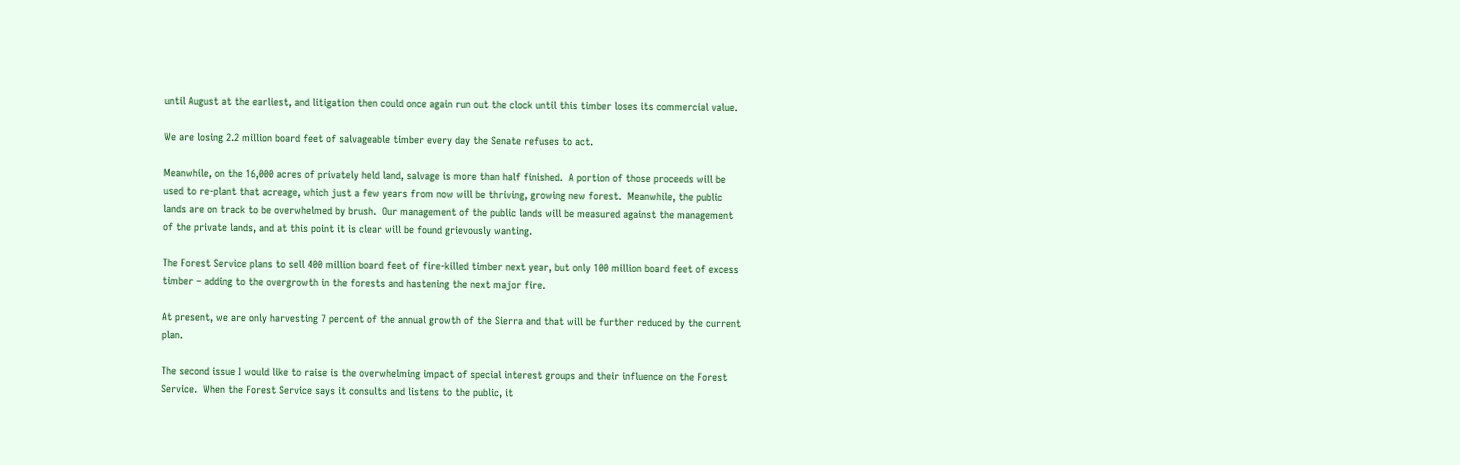until August at the earliest, and litigation then could once again run out the clock until this timber loses its commercial value.

We are losing 2.2 million board feet of salvageable timber every day the Senate refuses to act.

Meanwhile, on the 16,000 acres of privately held land, salvage is more than half finished.  A portion of those proceeds will be used to re-plant that acreage, which just a few years from now will be thriving, growing new forest.  Meanwhile, the public lands are on track to be overwhelmed by brush.  Our management of the public lands will be measured against the management of the private lands, and at this point it is clear will be found grievously wanting.

The Forest Service plans to sell 400 million board feet of fire-killed timber next year, but only 100 million board feet of excess timber – adding to the overgrowth in the forests and hastening the next major fire.

At present, we are only harvesting 7 percent of the annual growth of the Sierra and that will be further reduced by the current plan.

The second issue I would like to raise is the overwhelming impact of special interest groups and their influence on the Forest Service.  When the Forest Service says it consults and listens to the public, it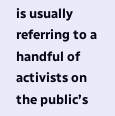is usually referring to a handful of activists on the public’s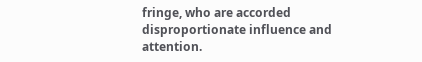fringe, who are accorded disproportionate influence and attention.